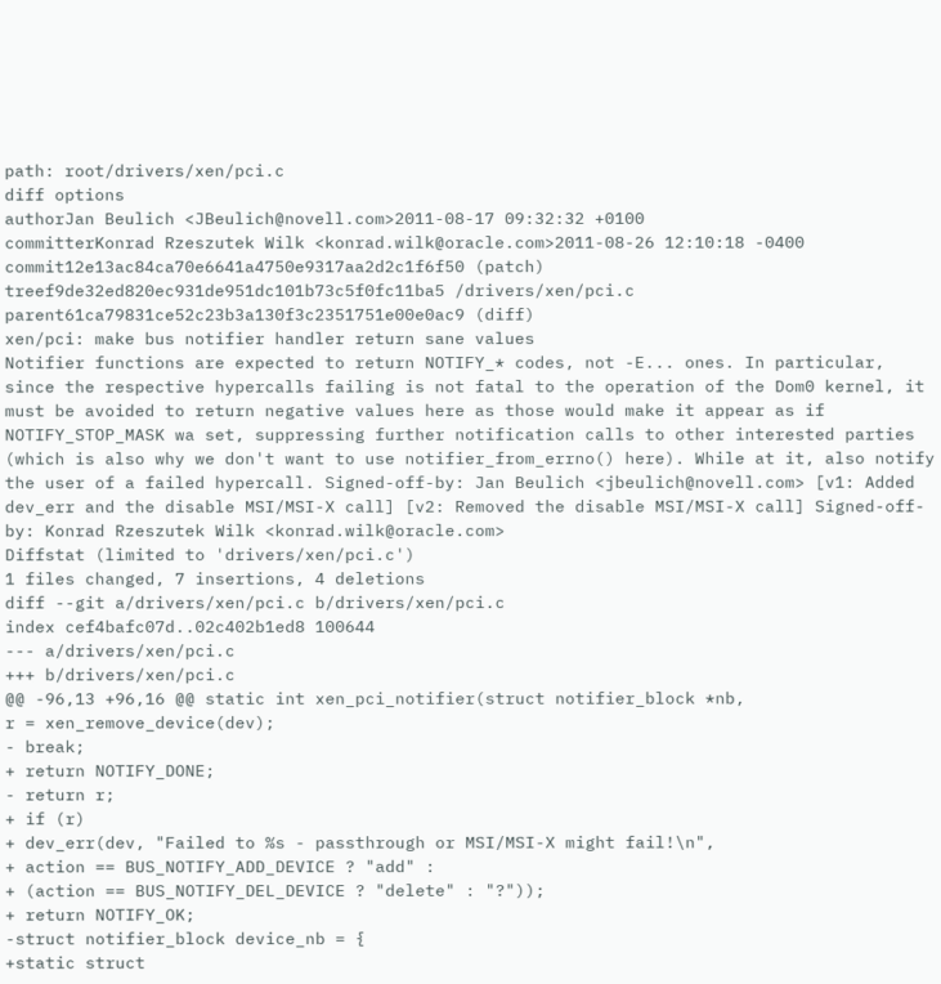path: root/drivers/xen/pci.c
diff options
authorJan Beulich <JBeulich@novell.com>2011-08-17 09:32:32 +0100
committerKonrad Rzeszutek Wilk <konrad.wilk@oracle.com>2011-08-26 12:10:18 -0400
commit12e13ac84ca70e6641a4750e9317aa2d2c1f6f50 (patch)
treef9de32ed820ec931de951dc101b73c5f0fc11ba5 /drivers/xen/pci.c
parent61ca79831ce52c23b3a130f3c2351751e00e0ac9 (diff)
xen/pci: make bus notifier handler return sane values
Notifier functions are expected to return NOTIFY_* codes, not -E... ones. In particular, since the respective hypercalls failing is not fatal to the operation of the Dom0 kernel, it must be avoided to return negative values here as those would make it appear as if NOTIFY_STOP_MASK wa set, suppressing further notification calls to other interested parties (which is also why we don't want to use notifier_from_errno() here). While at it, also notify the user of a failed hypercall. Signed-off-by: Jan Beulich <jbeulich@novell.com> [v1: Added dev_err and the disable MSI/MSI-X call] [v2: Removed the disable MSI/MSI-X call] Signed-off-by: Konrad Rzeszutek Wilk <konrad.wilk@oracle.com>
Diffstat (limited to 'drivers/xen/pci.c')
1 files changed, 7 insertions, 4 deletions
diff --git a/drivers/xen/pci.c b/drivers/xen/pci.c
index cef4bafc07d..02c402b1ed8 100644
--- a/drivers/xen/pci.c
+++ b/drivers/xen/pci.c
@@ -96,13 +96,16 @@ static int xen_pci_notifier(struct notifier_block *nb,
r = xen_remove_device(dev);
- break;
+ return NOTIFY_DONE;
- return r;
+ if (r)
+ dev_err(dev, "Failed to %s - passthrough or MSI/MSI-X might fail!\n",
+ action == BUS_NOTIFY_ADD_DEVICE ? "add" :
+ (action == BUS_NOTIFY_DEL_DEVICE ? "delete" : "?"));
+ return NOTIFY_OK;
-struct notifier_block device_nb = {
+static struct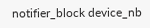notifier_block device_nb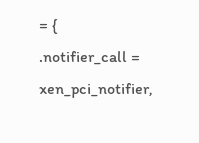= {
.notifier_call = xen_pci_notifier,